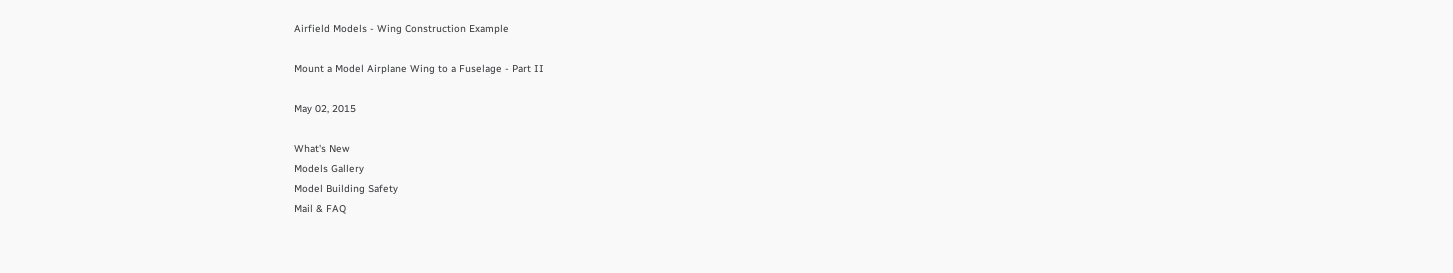Airfield Models - Wing Construction Example

Mount a Model Airplane Wing to a Fuselage - Part II

May 02, 2015

What's New
Models Gallery
Model Building Safety
Mail & FAQ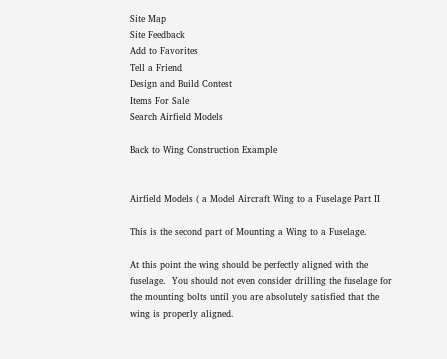Site Map
Site Feedback
Add to Favorites
Tell a Friend
Design and Build Contest
Items For Sale
Search Airfield Models

Back to Wing Construction Example


Airfield Models ( a Model Aircraft Wing to a Fuselage Part II

This is the second part of Mounting a Wing to a Fuselage.

At this point the wing should be perfectly aligned with the fuselage.  You should not even consider drilling the fuselage for the mounting bolts until you are absolutely satisfied that the wing is properly aligned.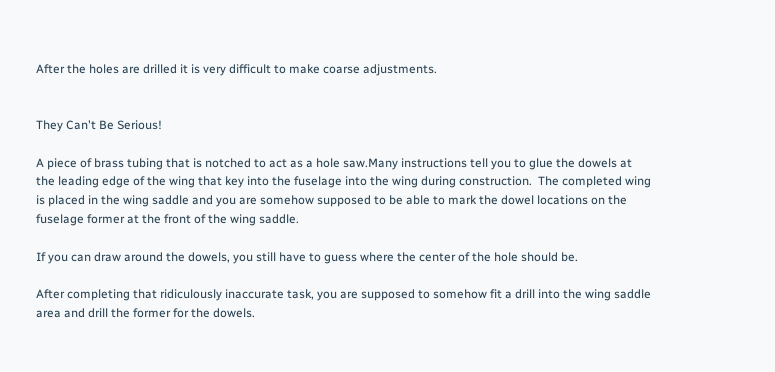After the holes are drilled it is very difficult to make coarse adjustments.


They Can't Be Serious!

A piece of brass tubing that is notched to act as a hole saw.Many instructions tell you to glue the dowels at the leading edge of the wing that key into the fuselage into the wing during construction.  The completed wing is placed in the wing saddle and you are somehow supposed to be able to mark the dowel locations on the fuselage former at the front of the wing saddle.

If you can draw around the dowels, you still have to guess where the center of the hole should be.

After completing that ridiculously inaccurate task, you are supposed to somehow fit a drill into the wing saddle area and drill the former for the dowels.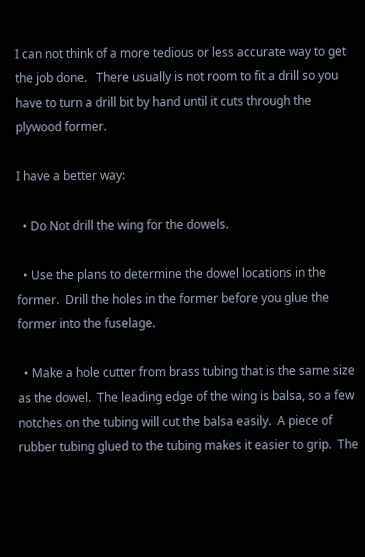I can not think of a more tedious or less accurate way to get the job done.   There usually is not room to fit a drill so you have to turn a drill bit by hand until it cuts through the plywood former.

I have a better way:

  • Do Not drill the wing for the dowels.

  • Use the plans to determine the dowel locations in the former.  Drill the holes in the former before you glue the former into the fuselage.

  • Make a hole cutter from brass tubing that is the same size as the dowel.  The leading edge of the wing is balsa, so a few notches on the tubing will cut the balsa easily.  A piece of rubber tubing glued to the tubing makes it easier to grip.  The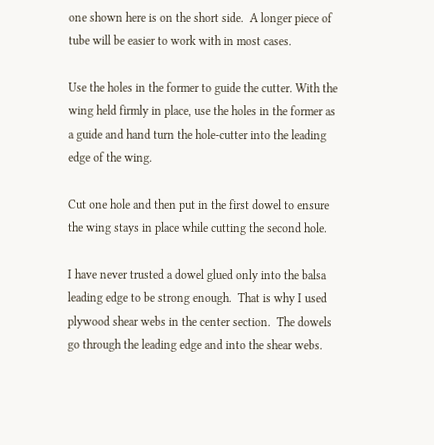one shown here is on the short side.  A longer piece of tube will be easier to work with in most cases.

Use the holes in the former to guide the cutter. With the wing held firmly in place, use the holes in the former as a guide and hand turn the hole-cutter into the leading edge of the wing.

Cut one hole and then put in the first dowel to ensure the wing stays in place while cutting the second hole.

I have never trusted a dowel glued only into the balsa leading edge to be strong enough.  That is why I used plywood shear webs in the center section.  The dowels go through the leading edge and into the shear webs.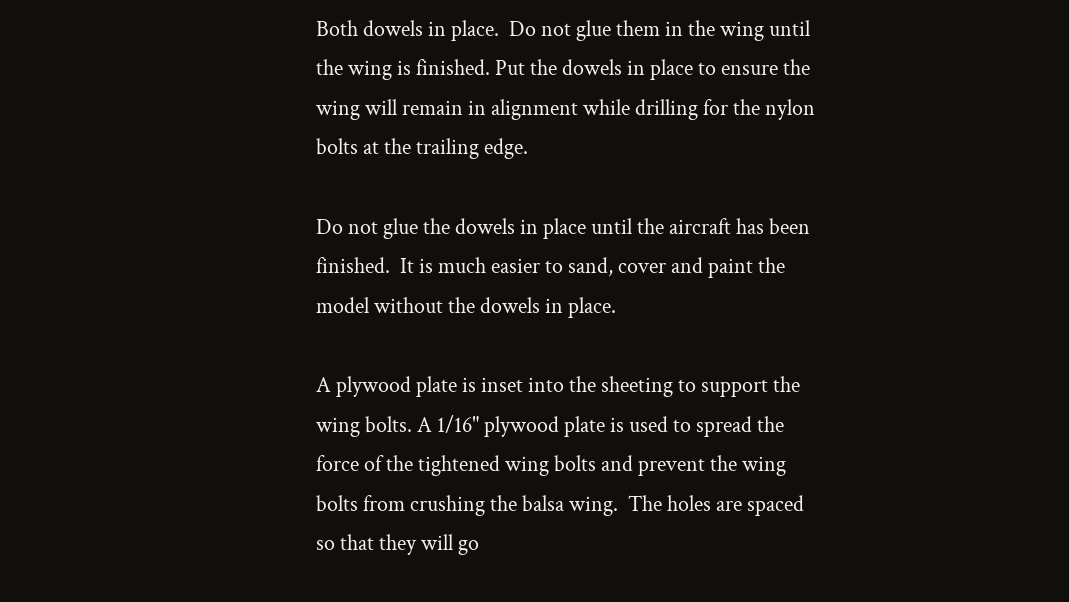Both dowels in place.  Do not glue them in the wing until the wing is finished. Put the dowels in place to ensure the wing will remain in alignment while drilling for the nylon bolts at the trailing edge.

Do not glue the dowels in place until the aircraft has been finished.  It is much easier to sand, cover and paint the model without the dowels in place.

A plywood plate is inset into the sheeting to support the wing bolts. A 1/16" plywood plate is used to spread the force of the tightened wing bolts and prevent the wing bolts from crushing the balsa wing.  The holes are spaced so that they will go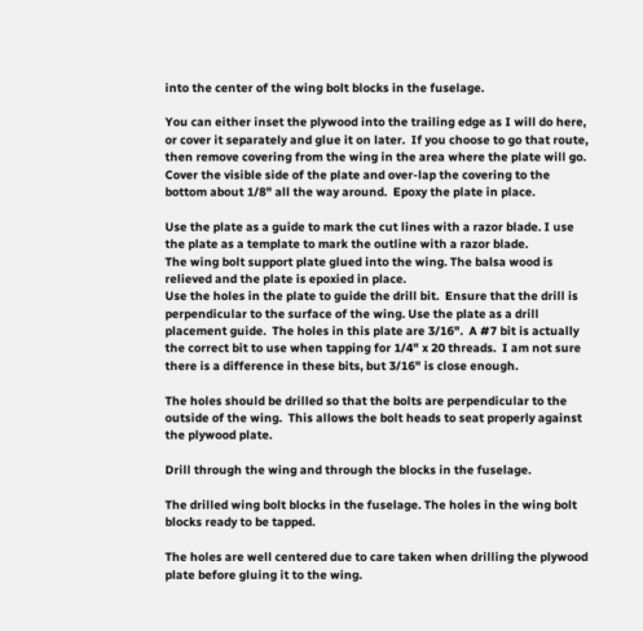into the center of the wing bolt blocks in the fuselage.

You can either inset the plywood into the trailing edge as I will do here, or cover it separately and glue it on later.  If you choose to go that route, then remove covering from the wing in the area where the plate will go.  Cover the visible side of the plate and over-lap the covering to the bottom about 1/8" all the way around.  Epoxy the plate in place.

Use the plate as a guide to mark the cut lines with a razor blade. I use the plate as a template to mark the outline with a razor blade.
The wing bolt support plate glued into the wing. The balsa wood is relieved and the plate is epoxied in place.
Use the holes in the plate to guide the drill bit.  Ensure that the drill is perpendicular to the surface of the wing. Use the plate as a drill placement guide.  The holes in this plate are 3/16".  A #7 bit is actually the correct bit to use when tapping for 1/4" x 20 threads.  I am not sure there is a difference in these bits, but 3/16" is close enough.

The holes should be drilled so that the bolts are perpendicular to the outside of the wing.  This allows the bolt heads to seat properly against the plywood plate.

Drill through the wing and through the blocks in the fuselage.

The drilled wing bolt blocks in the fuselage. The holes in the wing bolt blocks ready to be tapped.

The holes are well centered due to care taken when drilling the plywood plate before gluing it to the wing.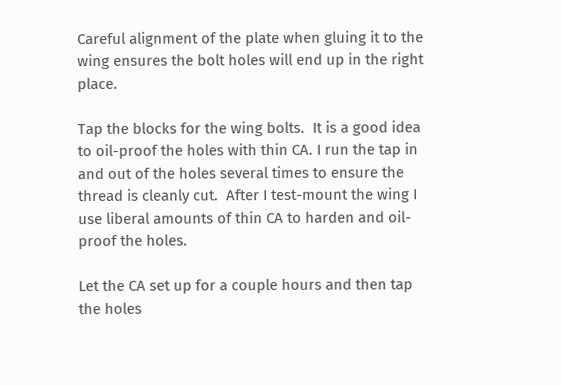Careful alignment of the plate when gluing it to the wing ensures the bolt holes will end up in the right place.

Tap the blocks for the wing bolts.  It is a good idea to oil-proof the holes with thin CA. I run the tap in and out of the holes several times to ensure the thread is cleanly cut.  After I test-mount the wing I use liberal amounts of thin CA to harden and oil-proof the holes.

Let the CA set up for a couple hours and then tap the holes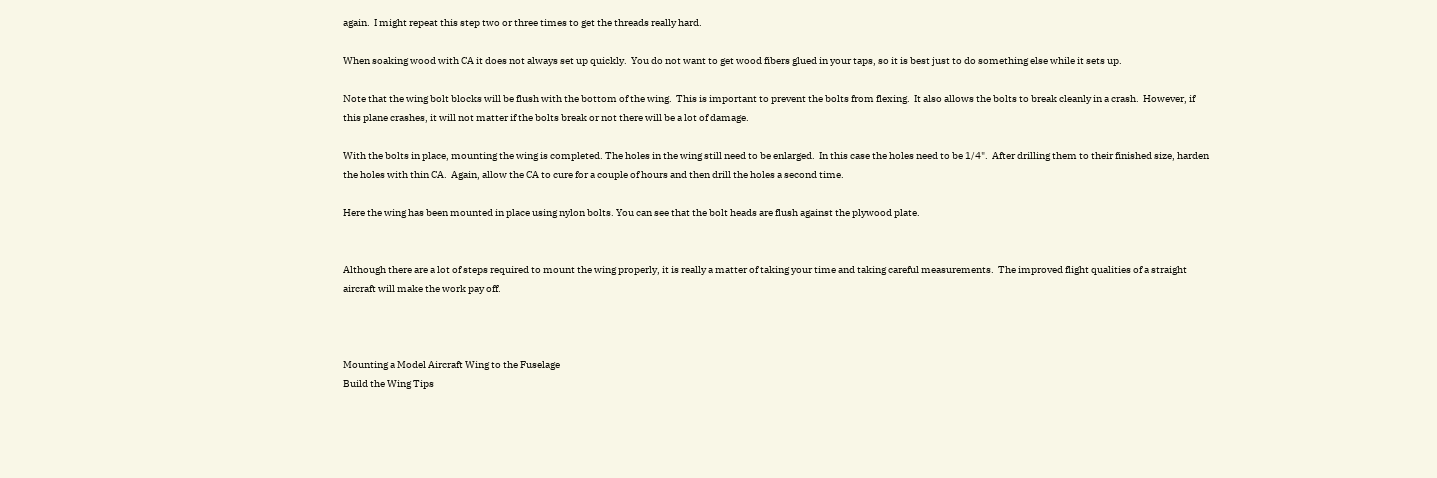again.  I might repeat this step two or three times to get the threads really hard.

When soaking wood with CA it does not always set up quickly.  You do not want to get wood fibers glued in your taps, so it is best just to do something else while it sets up.

Note that the wing bolt blocks will be flush with the bottom of the wing.  This is important to prevent the bolts from flexing.  It also allows the bolts to break cleanly in a crash.  However, if this plane crashes, it will not matter if the bolts break or not there will be a lot of damage.

With the bolts in place, mounting the wing is completed. The holes in the wing still need to be enlarged.  In this case the holes need to be 1/4".  After drilling them to their finished size, harden the holes with thin CA.  Again, allow the CA to cure for a couple of hours and then drill the holes a second time.

Here the wing has been mounted in place using nylon bolts. You can see that the bolt heads are flush against the plywood plate.


Although there are a lot of steps required to mount the wing properly, it is really a matter of taking your time and taking careful measurements.  The improved flight qualities of a straight aircraft will make the work pay off.



Mounting a Model Aircraft Wing to the Fuselage
Build the Wing Tips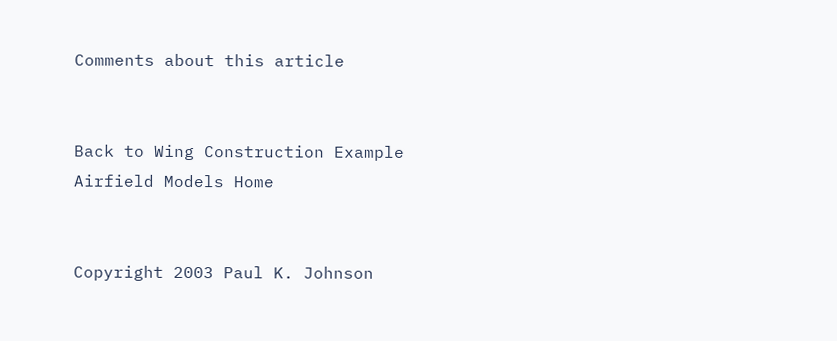Comments about this article


Back to Wing Construction Example
Airfield Models Home


Copyright 2003 Paul K. Johnson